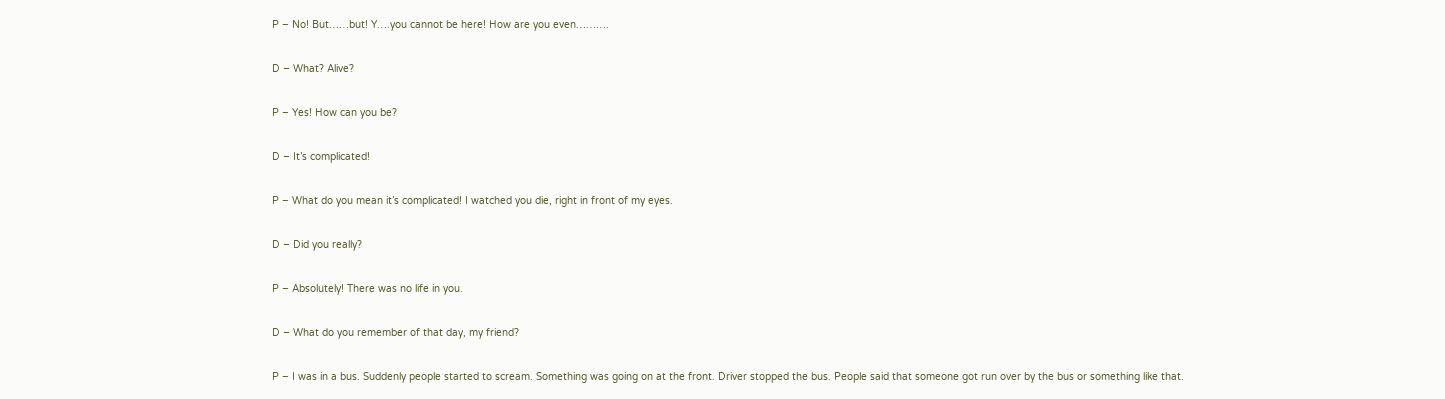P – No! But……but! Y….you cannot be here! How are you even……….

D – What? Alive?

P – Yes! How can you be?

D – It’s complicated!

P – What do you mean it’s complicated! I watched you die, right in front of my eyes.

D – Did you really?

P – Absolutely! There was no life in you.

D – What do you remember of that day, my friend?

P – I was in a bus. Suddenly people started to scream. Something was going on at the front. Driver stopped the bus. People said that someone got run over by the bus or something like that.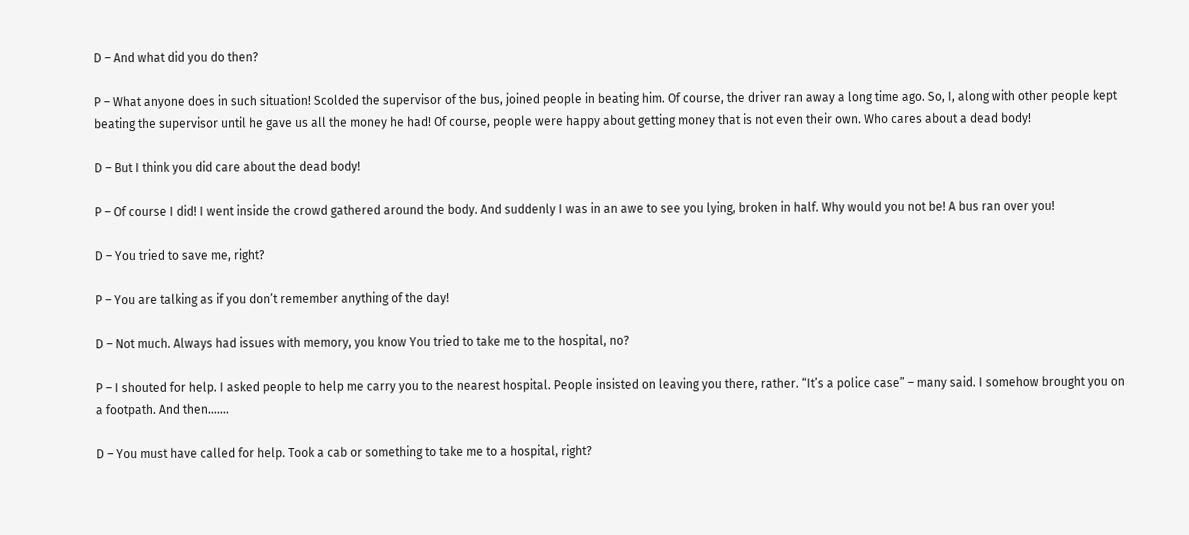D – And what did you do then?

P – What anyone does in such situation! Scolded the supervisor of the bus, joined people in beating him. Of course, the driver ran away a long time ago. So, I, along with other people kept beating the supervisor until he gave us all the money he had! Of course, people were happy about getting money that is not even their own. Who cares about a dead body!

D – But I think you did care about the dead body!

P – Of course I did! I went inside the crowd gathered around the body. And suddenly I was in an awe to see you lying, broken in half. Why would you not be! A bus ran over you!

D – You tried to save me, right?

P – You are talking as if you don’t remember anything of the day!

D – Not much. Always had issues with memory, you know You tried to take me to the hospital, no?

P – I shouted for help. I asked people to help me carry you to the nearest hospital. People insisted on leaving you there, rather. “It’s a police case” – many said. I somehow brought you on a footpath. And then…….

D – You must have called for help. Took a cab or something to take me to a hospital, right?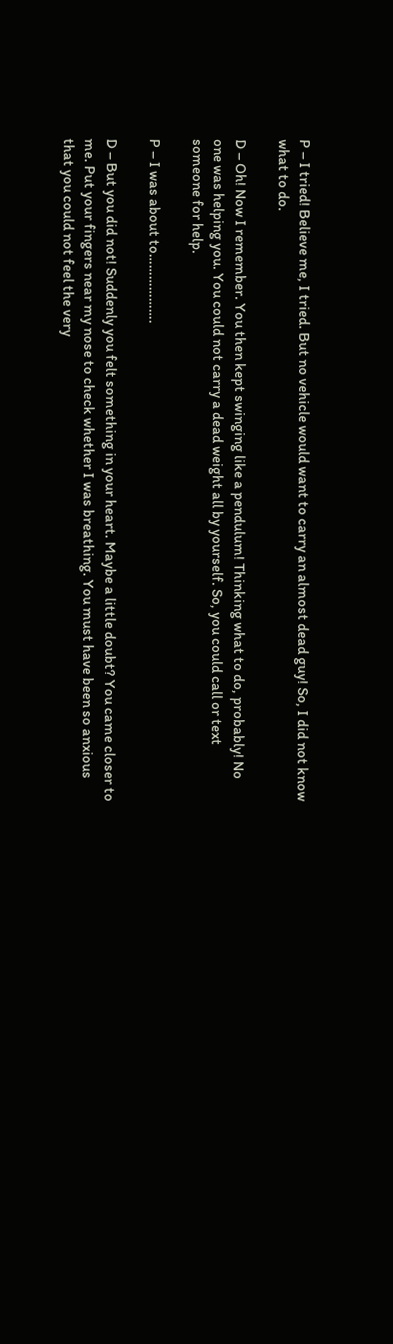P – I tried! Believe me, I tried. But no vehicle would want to carry an almost dead guy! So, I did not know what to do.

D – Oh! Now I remember. You then kept swinging like a pendulum! Thinking what to do, probably! No one was helping you. You could not carry a dead weight all by yourself. So, you could call or text someone for help.

P – I was about to……………….

D – But you did not! Suddenly you felt something in your heart. Maybe a little doubt? You came closer to me. Put your fingers near my nose to check whether I was breathing. You must have been so anxious that you could not feel the very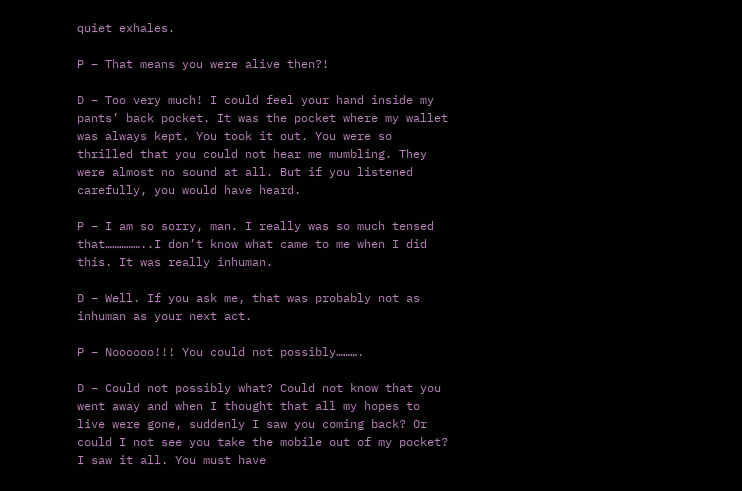quiet exhales.

P – That means you were alive then?!

D – Too very much! I could feel your hand inside my pants’ back pocket. It was the pocket where my wallet was always kept. You took it out. You were so thrilled that you could not hear me mumbling. They were almost no sound at all. But if you listened carefully, you would have heard.

P – I am so sorry, man. I really was so much tensed that……………..I don’t know what came to me when I did this. It was really inhuman.

D – Well. If you ask me, that was probably not as inhuman as your next act.

P – Noooooo!!! You could not possibly……….

D – Could not possibly what? Could not know that you went away and when I thought that all my hopes to live were gone, suddenly I saw you coming back? Or could I not see you take the mobile out of my pocket? I saw it all. You must have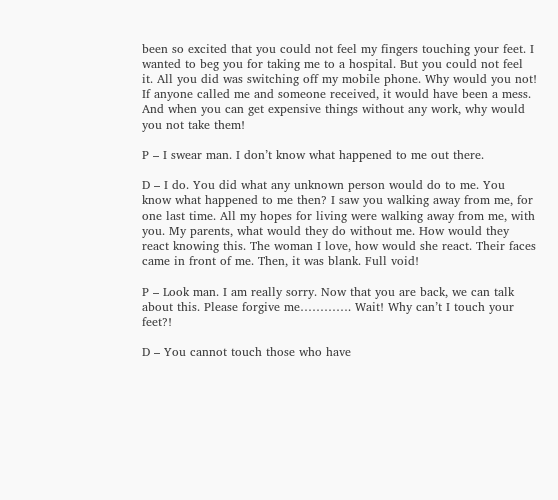been so excited that you could not feel my fingers touching your feet. I wanted to beg you for taking me to a hospital. But you could not feel it. All you did was switching off my mobile phone. Why would you not! If anyone called me and someone received, it would have been a mess. And when you can get expensive things without any work, why would you not take them!

P – I swear man. I don’t know what happened to me out there.

D – I do. You did what any unknown person would do to me. You know what happened to me then? I saw you walking away from me, for one last time. All my hopes for living were walking away from me, with you. My parents, what would they do without me. How would they react knowing this. The woman I love, how would she react. Their faces came in front of me. Then, it was blank. Full void!

P – Look man. I am really sorry. Now that you are back, we can talk about this. Please forgive me…………. Wait! Why can’t I touch your feet?!

D – You cannot touch those who have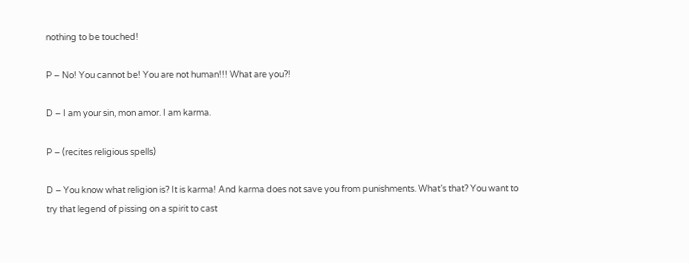nothing to be touched!

P – No! You cannot be! You are not human!!! What are you?!

D – I am your sin, mon amor. I am karma.

P – (recites religious spells)

D – You know what religion is? It is karma! And karma does not save you from punishments. What’s that? You want to try that legend of pissing on a spirit to cast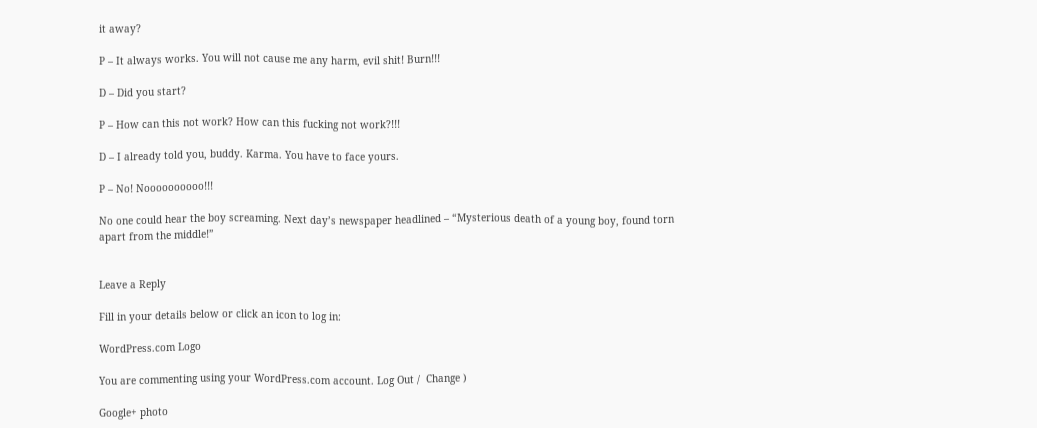it away?

P – It always works. You will not cause me any harm, evil shit! Burn!!!

D – Did you start?

P – How can this not work? How can this fucking not work?!!!

D – I already told you, buddy. Karma. You have to face yours.

P – No! Noooooooooo!!!

No one could hear the boy screaming. Next day’s newspaper headlined – “Mysterious death of a young boy, found torn apart from the middle!”


Leave a Reply

Fill in your details below or click an icon to log in:

WordPress.com Logo

You are commenting using your WordPress.com account. Log Out /  Change )

Google+ photo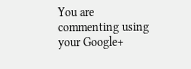You are commenting using your Google+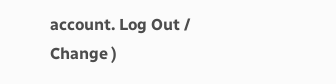account. Log Out /  Change )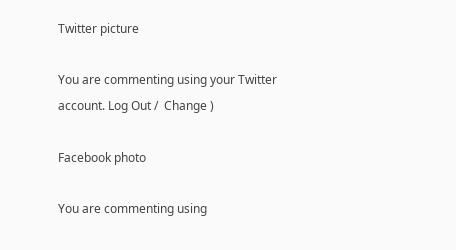Twitter picture

You are commenting using your Twitter account. Log Out /  Change )

Facebook photo

You are commenting using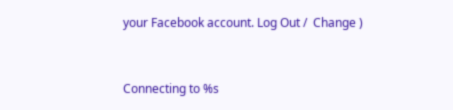your Facebook account. Log Out /  Change )


Connecting to %s